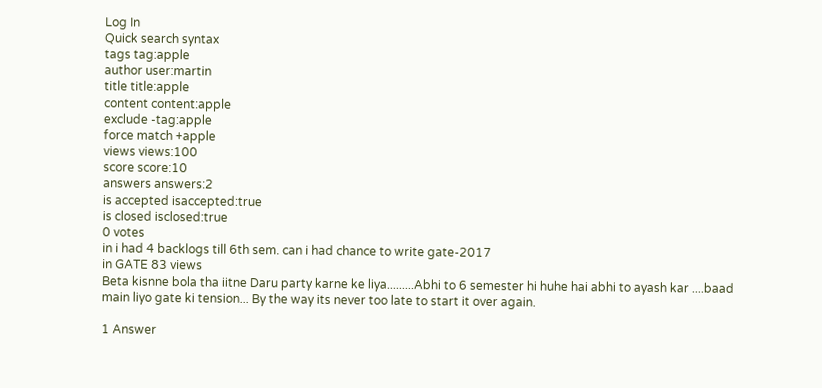Log In
Quick search syntax
tags tag:apple
author user:martin
title title:apple
content content:apple
exclude -tag:apple
force match +apple
views views:100
score score:10
answers answers:2
is accepted isaccepted:true
is closed isclosed:true
0 votes
in i had 4 backlogs till 6th sem. can i had chance to write gate-2017
in GATE 83 views
Beta kisnne bola tha iitne Daru party karne ke liya.........Abhi to 6 semester hi huhe hai abhi to ayash kar ....baad main liyo gate ki tension... By the way its never too late to start it over again.

1 Answer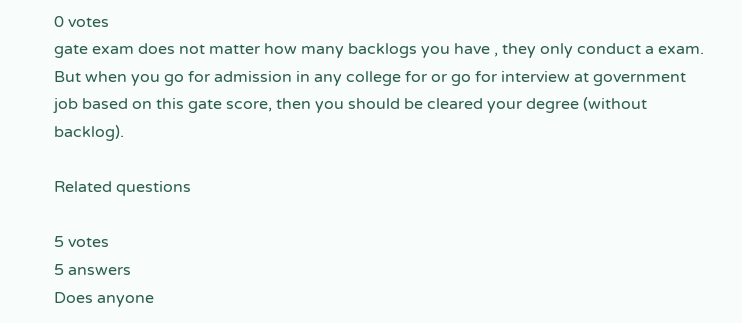0 votes
gate exam does not matter how many backlogs you have , they only conduct a exam. But when you go for admission in any college for or go for interview at government job based on this gate score, then you should be cleared your degree (without backlog).

Related questions

5 votes
5 answers
Does anyone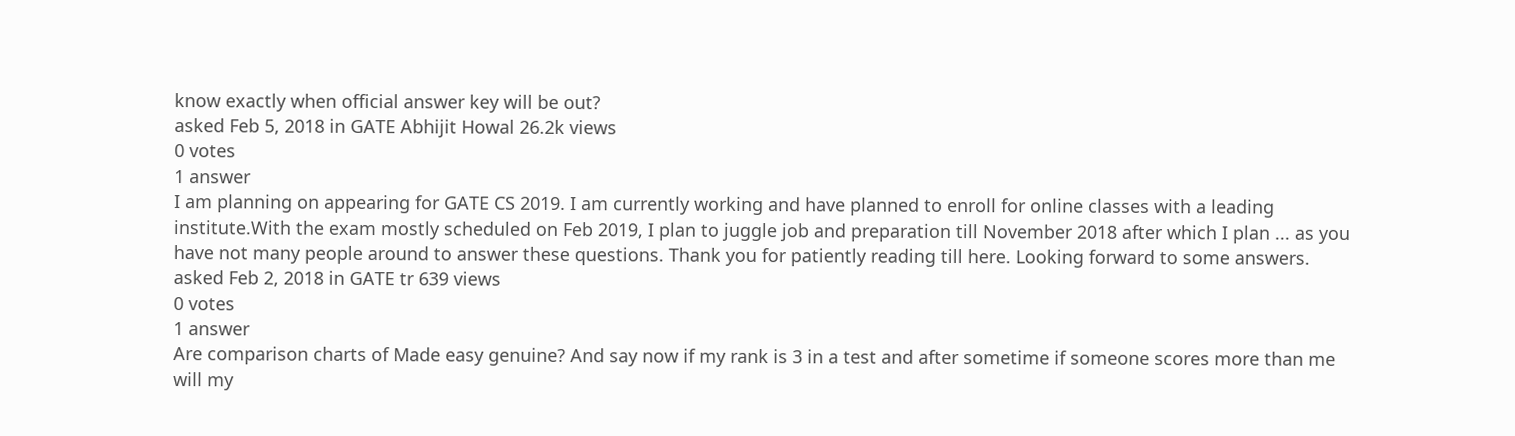know exactly when official answer key will be out?
asked Feb 5, 2018 in GATE Abhijit Howal 26.2k views
0 votes
1 answer
I am planning on appearing for GATE CS 2019. I am currently working and have planned to enroll for online classes with a leading institute.With the exam mostly scheduled on Feb 2019, I plan to juggle job and preparation till November 2018 after which I plan ... as you have not many people around to answer these questions. Thank you for patiently reading till here. Looking forward to some answers.
asked Feb 2, 2018 in GATE tr 639 views
0 votes
1 answer
Are comparison charts of Made easy genuine? And say now if my rank is 3 in a test and after sometime if someone scores more than me will my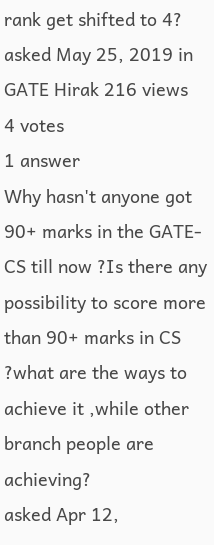rank get shifted to 4?
asked May 25, 2019 in GATE Hirak 216 views
4 votes
1 answer
Why hasn't anyone got 90+ marks in the GATE-CS till now ?Is there any possibility to score more than 90+ marks in CS ?what are the ways to achieve it ,while other branch people are achieving?
asked Apr 12,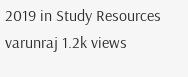2019 in Study Resources varunraj 1.2k views